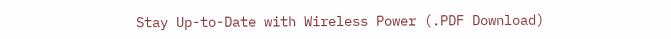Stay Up-to-Date with Wireless Power (.PDF Download)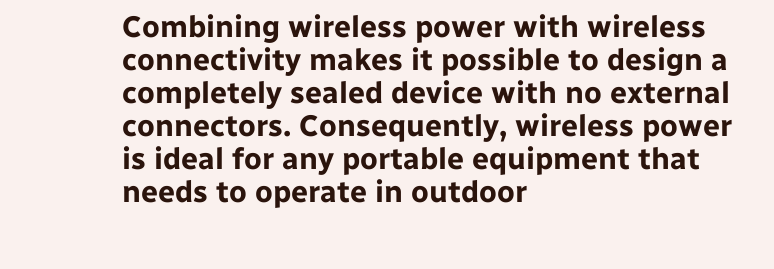Combining wireless power with wireless connectivity makes it possible to design a completely sealed device with no external connectors. Consequently, wireless power is ideal for any portable equipment that needs to operate in outdoor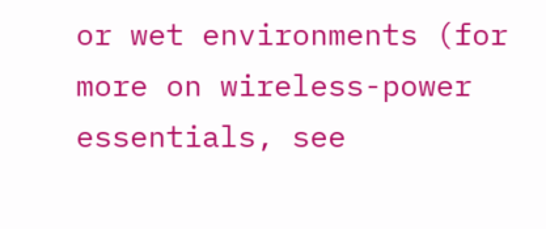or wet environments (for more on wireless-power essentials, see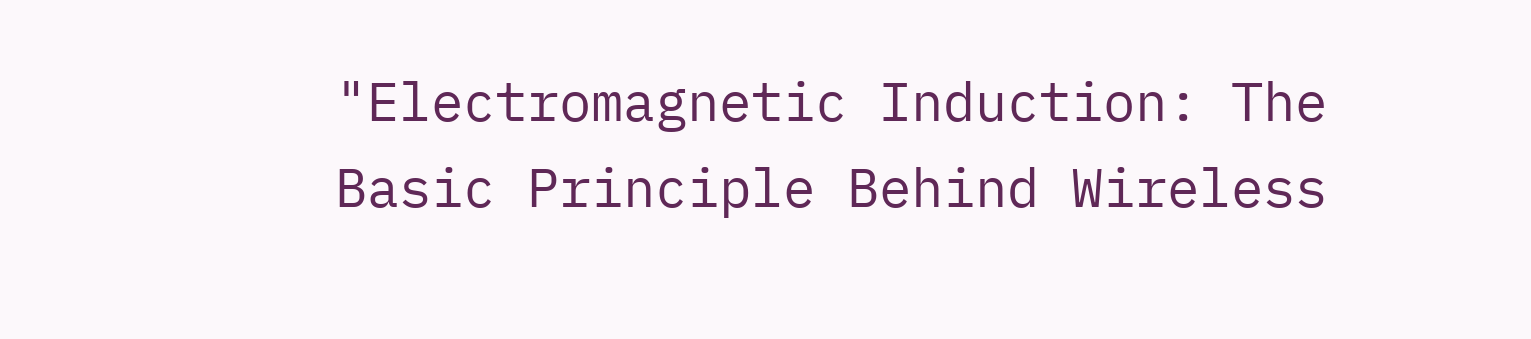"Electromagnetic Induction: The Basic Principle Behind Wireless